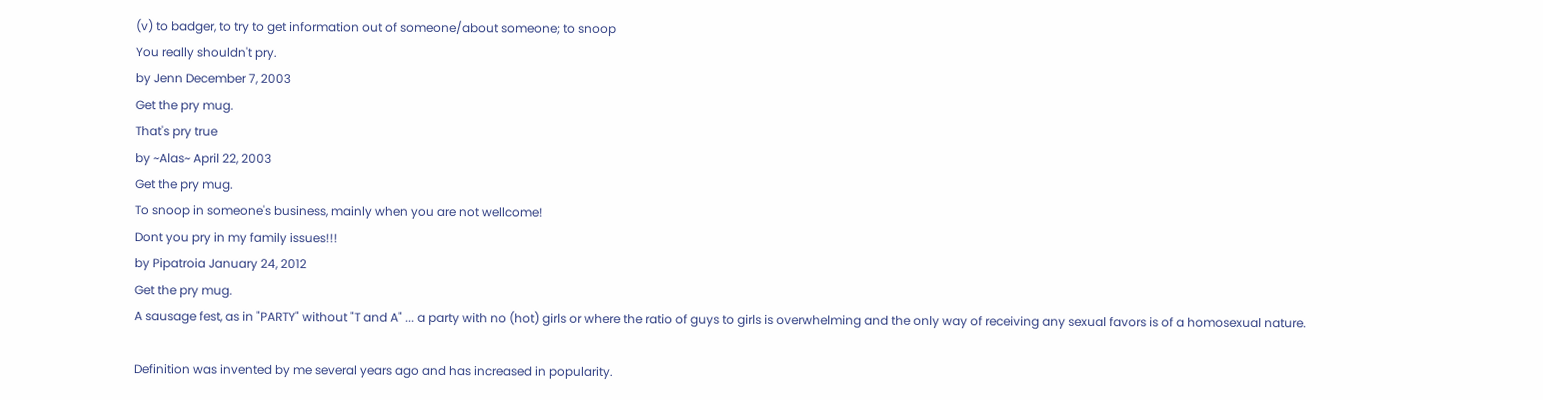(v) to badger, to try to get information out of someone/about someone; to snoop
You really shouldn't pry.
by Jenn December 7, 2003
Get the pry mug.
That's pry true
by ~Alas~ April 22, 2003
Get the pry mug.
To snoop in someone's business, mainly when you are not wellcome!
Dont you pry in my family issues!!!
by Pipatroia January 24, 2012
Get the pry mug.
A sausage fest, as in "PARTY" without "T and A" ... a party with no (hot) girls or where the ratio of guys to girls is overwhelming and the only way of receiving any sexual favors is of a homosexual nature.

Definition was invented by me several years ago and has increased in popularity.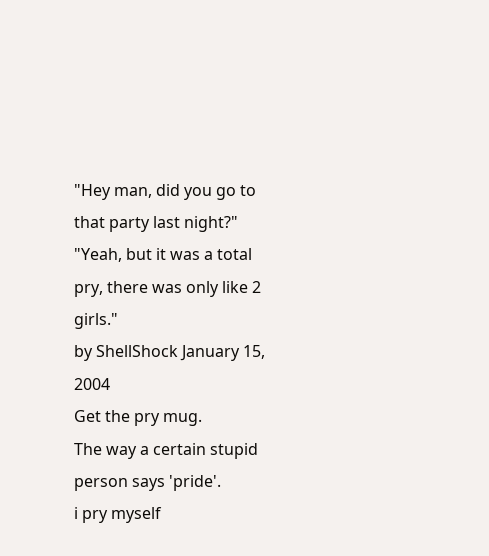"Hey man, did you go to that party last night?"
"Yeah, but it was a total pry, there was only like 2 girls."
by ShellShock January 15, 2004
Get the pry mug.
The way a certain stupid person says 'pride'.
i pry myself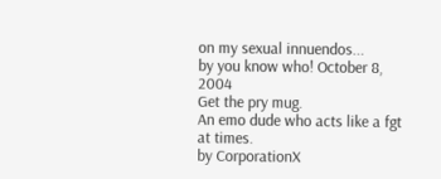on my sexual innuendos...
by you know who! October 8, 2004
Get the pry mug.
An emo dude who acts like a fgt at times.
by CorporationX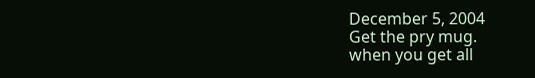December 5, 2004
Get the pry mug.
when you get all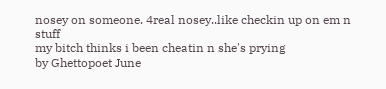nosey on someone. 4real nosey..like checkin up on em n stuff
my bitch thinks i been cheatin n she's prying
by Ghettopoet June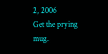2, 2006
Get the prying mug.